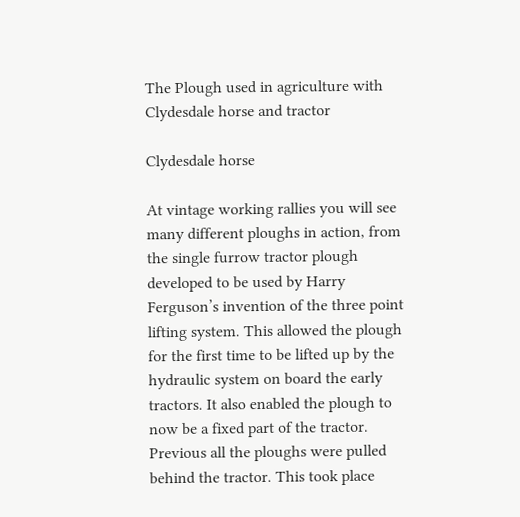The Plough used in agriculture with Clydesdale horse and tractor

Clydesdale horse

At vintage working rallies you will see many different ploughs in action, from the single furrow tractor plough developed to be used by Harry Ferguson’s invention of the three point lifting system. This allowed the plough for the first time to be lifted up by the hydraulic system on board the early tractors. It also enabled the plough to now be a fixed part of the tractor. Previous all the ploughs were pulled behind the tractor. This took place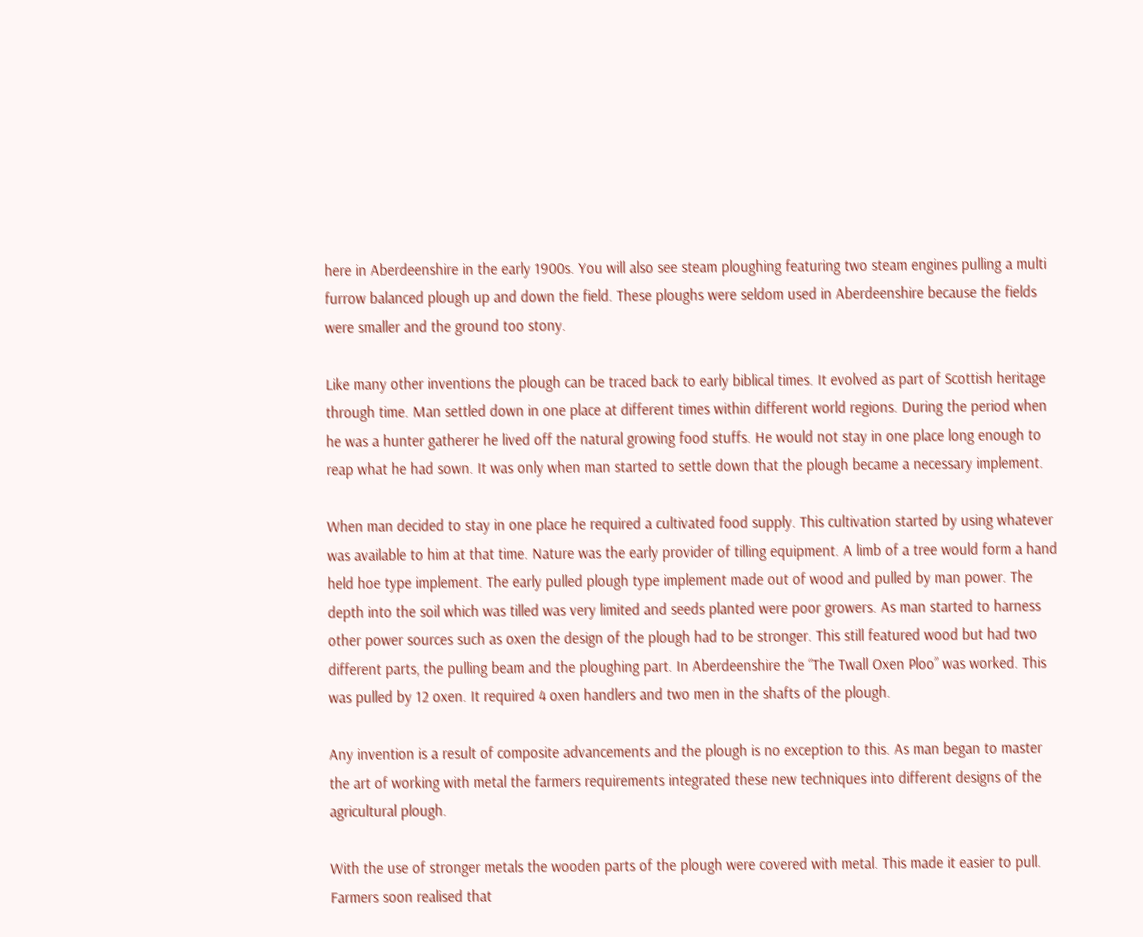here in Aberdeenshire in the early 1900s. You will also see steam ploughing featuring two steam engines pulling a multi furrow balanced plough up and down the field. These ploughs were seldom used in Aberdeenshire because the fields were smaller and the ground too stony.

Like many other inventions the plough can be traced back to early biblical times. It evolved as part of Scottish heritage through time. Man settled down in one place at different times within different world regions. During the period when he was a hunter gatherer he lived off the natural growing food stuffs. He would not stay in one place long enough to reap what he had sown. It was only when man started to settle down that the plough became a necessary implement.

When man decided to stay in one place he required a cultivated food supply. This cultivation started by using whatever was available to him at that time. Nature was the early provider of tilling equipment. A limb of a tree would form a hand held hoe type implement. The early pulled plough type implement made out of wood and pulled by man power. The depth into the soil which was tilled was very limited and seeds planted were poor growers. As man started to harness other power sources such as oxen the design of the plough had to be stronger. This still featured wood but had two different parts, the pulling beam and the ploughing part. In Aberdeenshire the “The Twall Oxen Ploo” was worked. This was pulled by 12 oxen. It required 4 oxen handlers and two men in the shafts of the plough.

Any invention is a result of composite advancements and the plough is no exception to this. As man began to master the art of working with metal the farmers requirements integrated these new techniques into different designs of the agricultural plough.

With the use of stronger metals the wooden parts of the plough were covered with metal. This made it easier to pull. Farmers soon realised that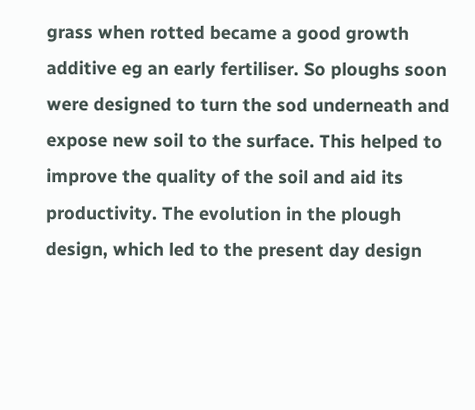grass when rotted became a good growth additive eg an early fertiliser. So ploughs soon were designed to turn the sod underneath and expose new soil to the surface. This helped to improve the quality of the soil and aid its productivity. The evolution in the plough design, which led to the present day design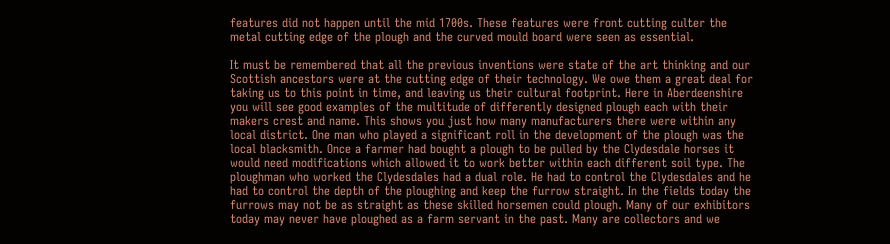features did not happen until the mid 1700s. These features were front cutting culter the metal cutting edge of the plough and the curved mould board were seen as essential.

It must be remembered that all the previous inventions were state of the art thinking and our Scottish ancestors were at the cutting edge of their technology. We owe them a great deal for taking us to this point in time, and leaving us their cultural footprint. Here in Aberdeenshire you will see good examples of the multitude of differently designed plough each with their makers crest and name. This shows you just how many manufacturers there were within any local district. One man who played a significant roll in the development of the plough was the local blacksmith. Once a farmer had bought a plough to be pulled by the Clydesdale horses it would need modifications which allowed it to work better within each different soil type. The ploughman who worked the Clydesdales had a dual role. He had to control the Clydesdales and he had to control the depth of the ploughing and keep the furrow straight. In the fields today the furrows may not be as straight as these skilled horsemen could plough. Many of our exhibitors today may never have ploughed as a farm servant in the past. Many are collectors and we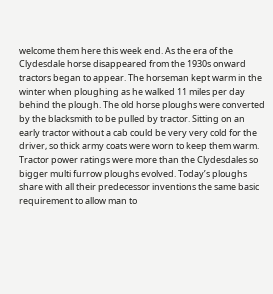welcome them here this week end. As the era of the Clydesdale horse disappeared from the 1930s onward tractors began to appear. The horseman kept warm in the winter when ploughing as he walked 11 miles per day behind the plough. The old horse ploughs were converted by the blacksmith to be pulled by tractor. Sitting on an early tractor without a cab could be very very cold for the driver, so thick army coats were worn to keep them warm. Tractor power ratings were more than the Clydesdales so bigger multi furrow ploughs evolved. Today’s ploughs share with all their predecessor inventions the same basic requirement to allow man to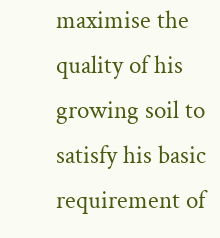maximise the quality of his growing soil to satisfy his basic requirement of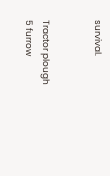survival.


Tractor plough
5 furrow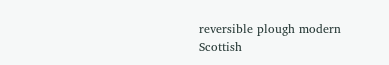reversible plough modern Scottish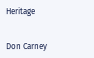Heritage


Don Carney